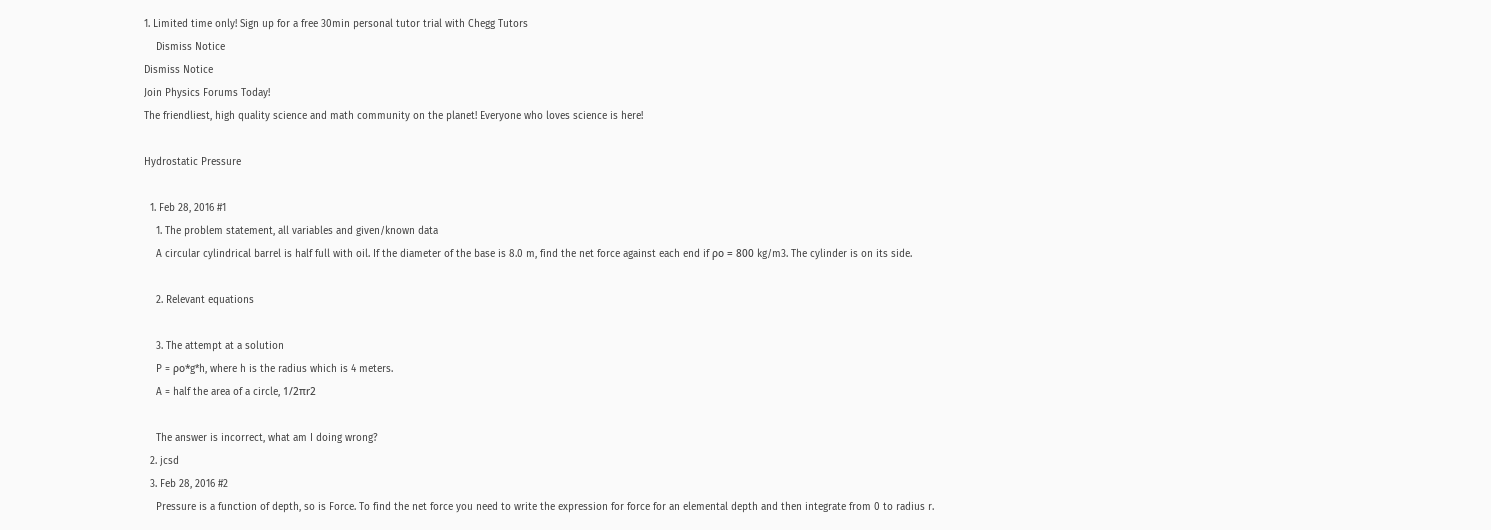1. Limited time only! Sign up for a free 30min personal tutor trial with Chegg Tutors
    Dismiss Notice
Dismiss Notice
Join Physics Forums Today!
The friendliest, high quality science and math community on the planet! Everyone who loves science is here!

Hydrostatic Pressure

  1. Feb 28, 2016 #1
    1. The problem statement, all variables and given/known data
    A circular cylindrical barrel is half full with oil. If the diameter of the base is 8.0 m, find the net force against each end if ρo = 800 kg/m3. The cylinder is on its side.

    2. Relevant equations

    3. The attempt at a solution
    P = ρo*g*h, where h is the radius which is 4 meters.
    A = half the area of a circle, 1/2πr2

    The answer is incorrect, what am I doing wrong?
  2. jcsd
  3. Feb 28, 2016 #2
    Pressure is a function of depth, so is Force. To find the net force you need to write the expression for force for an elemental depth and then integrate from 0 to radius r.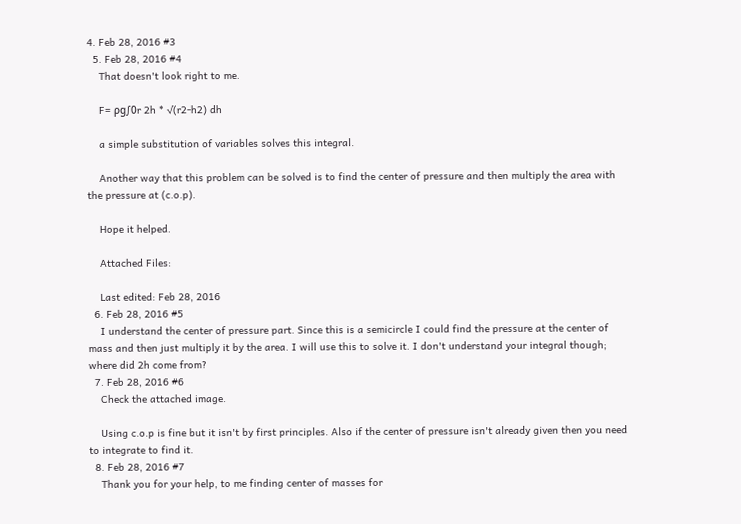4. Feb 28, 2016 #3
  5. Feb 28, 2016 #4
    That doesn't look right to me.

    F= ρg∫0r 2h * √(r2-h2) dh

    a simple substitution of variables solves this integral.

    Another way that this problem can be solved is to find the center of pressure and then multiply the area with the pressure at (c.o.p).

    Hope it helped.

    Attached Files:

    Last edited: Feb 28, 2016
  6. Feb 28, 2016 #5
    I understand the center of pressure part. Since this is a semicircle I could find the pressure at the center of mass and then just multiply it by the area. I will use this to solve it. I don't understand your integral though; where did 2h come from?
  7. Feb 28, 2016 #6
    Check the attached image.

    Using c.o.p is fine but it isn't by first principles. Also if the center of pressure isn't already given then you need to integrate to find it.
  8. Feb 28, 2016 #7
    Thank you for your help, to me finding center of masses for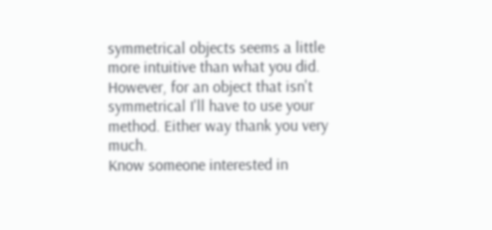symmetrical objects seems a little more intuitive than what you did. However, for an object that isn't symmetrical I'll have to use your method. Either way thank you very much.
Know someone interested in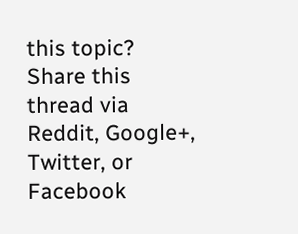this topic? Share this thread via Reddit, Google+, Twitter, or Facebook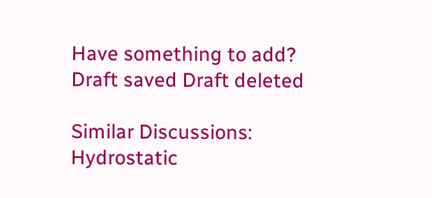Have something to add?
Draft saved Draft deleted

Similar Discussions: Hydrostatic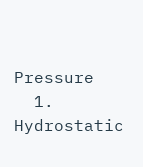Pressure
  1. Hydrostatic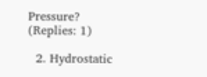Pressure? (Replies: 1)

  2. Hydrostatic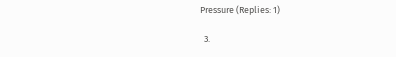Pressure (Replies: 1)

  3.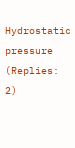Hydrostatic pressure (Replies: 2)